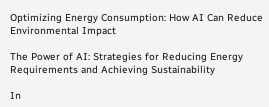Optimizing Energy Consumption: How AI Can Reduce Environmental Impact

The Power of AI: Strategies for Reducing Energy Requirements and Achieving Sustainability

In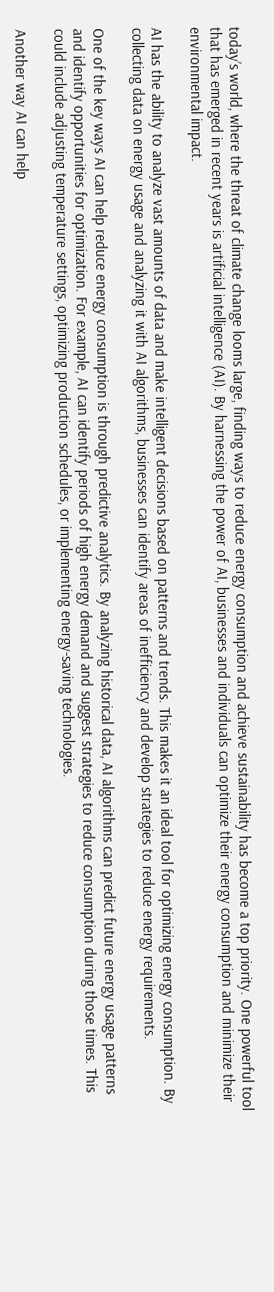today’s world, where the threat of climate change looms large, finding ways to reduce energy consumption and achieve sustainability has become a top priority. One powerful tool that has emerged in recent years is artificial intelligence (AI). By harnessing the power of AI, businesses and individuals can optimize their energy consumption and minimize their environmental impact.

AI has the ability to analyze vast amounts of data and make intelligent decisions based on patterns and trends. This makes it an ideal tool for optimizing energy consumption. By collecting data on energy usage and analyzing it with AI algorithms, businesses can identify areas of inefficiency and develop strategies to reduce energy requirements.

One of the key ways AI can help reduce energy consumption is through predictive analytics. By analyzing historical data, AI algorithms can predict future energy usage patterns and identify opportunities for optimization. For example, AI can identify periods of high energy demand and suggest strategies to reduce consumption during those times. This could include adjusting temperature settings, optimizing production schedules, or implementing energy-saving technologies.

Another way AI can help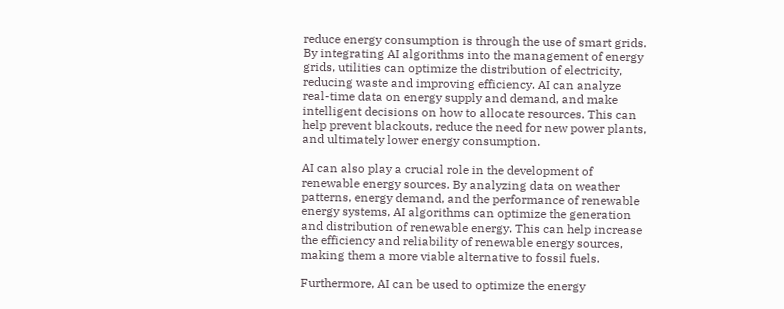reduce energy consumption is through the use of smart grids. By integrating AI algorithms into the management of energy grids, utilities can optimize the distribution of electricity, reducing waste and improving efficiency. AI can analyze real-time data on energy supply and demand, and make intelligent decisions on how to allocate resources. This can help prevent blackouts, reduce the need for new power plants, and ultimately lower energy consumption.

AI can also play a crucial role in the development of renewable energy sources. By analyzing data on weather patterns, energy demand, and the performance of renewable energy systems, AI algorithms can optimize the generation and distribution of renewable energy. This can help increase the efficiency and reliability of renewable energy sources, making them a more viable alternative to fossil fuels.

Furthermore, AI can be used to optimize the energy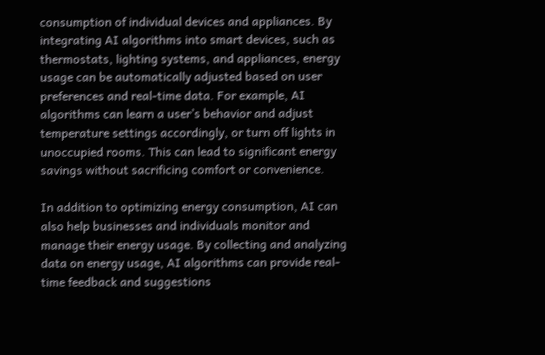consumption of individual devices and appliances. By integrating AI algorithms into smart devices, such as thermostats, lighting systems, and appliances, energy usage can be automatically adjusted based on user preferences and real-time data. For example, AI algorithms can learn a user’s behavior and adjust temperature settings accordingly, or turn off lights in unoccupied rooms. This can lead to significant energy savings without sacrificing comfort or convenience.

In addition to optimizing energy consumption, AI can also help businesses and individuals monitor and manage their energy usage. By collecting and analyzing data on energy usage, AI algorithms can provide real-time feedback and suggestions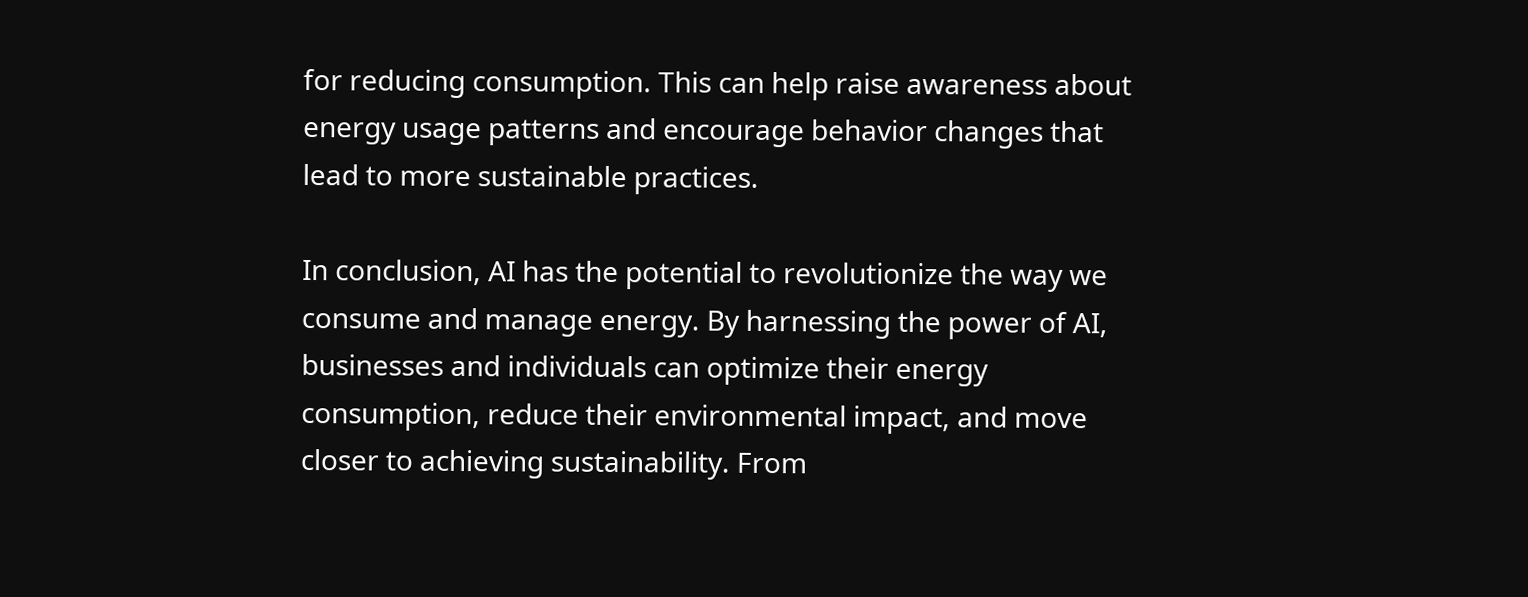for reducing consumption. This can help raise awareness about energy usage patterns and encourage behavior changes that lead to more sustainable practices.

In conclusion, AI has the potential to revolutionize the way we consume and manage energy. By harnessing the power of AI, businesses and individuals can optimize their energy consumption, reduce their environmental impact, and move closer to achieving sustainability. From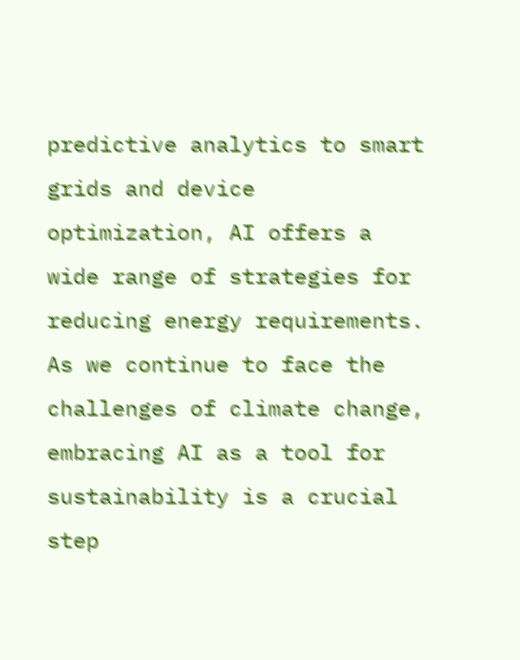predictive analytics to smart grids and device optimization, AI offers a wide range of strategies for reducing energy requirements. As we continue to face the challenges of climate change, embracing AI as a tool for sustainability is a crucial step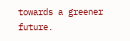towards a greener future.